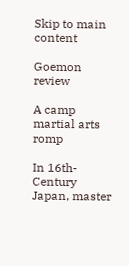Skip to main content

Goemon review

A camp martial arts romp

In 16th-Century Japan, master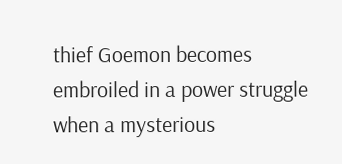thief Goemon becomes embroiled in a power struggle when a mysterious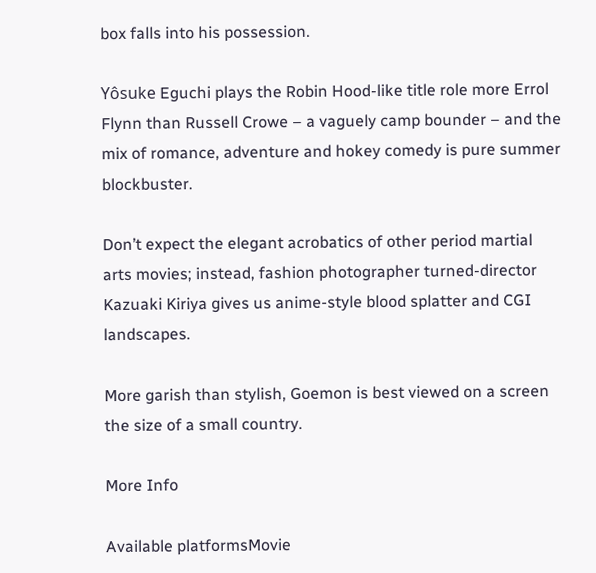box falls into his possession.

Yôsuke Eguchi plays the Robin Hood-like title role more Errol Flynn than Russell Crowe – a vaguely camp bounder – and the mix of romance, adventure and hokey comedy is pure summer blockbuster.

Don’t expect the elegant acrobatics of other period martial arts movies; instead, fashion photographer turned-director Kazuaki Kiriya gives us anime-style blood splatter and CGI landscapes.

More garish than stylish, Goemon is best viewed on a screen the size of a small country.

More Info

Available platformsMovie